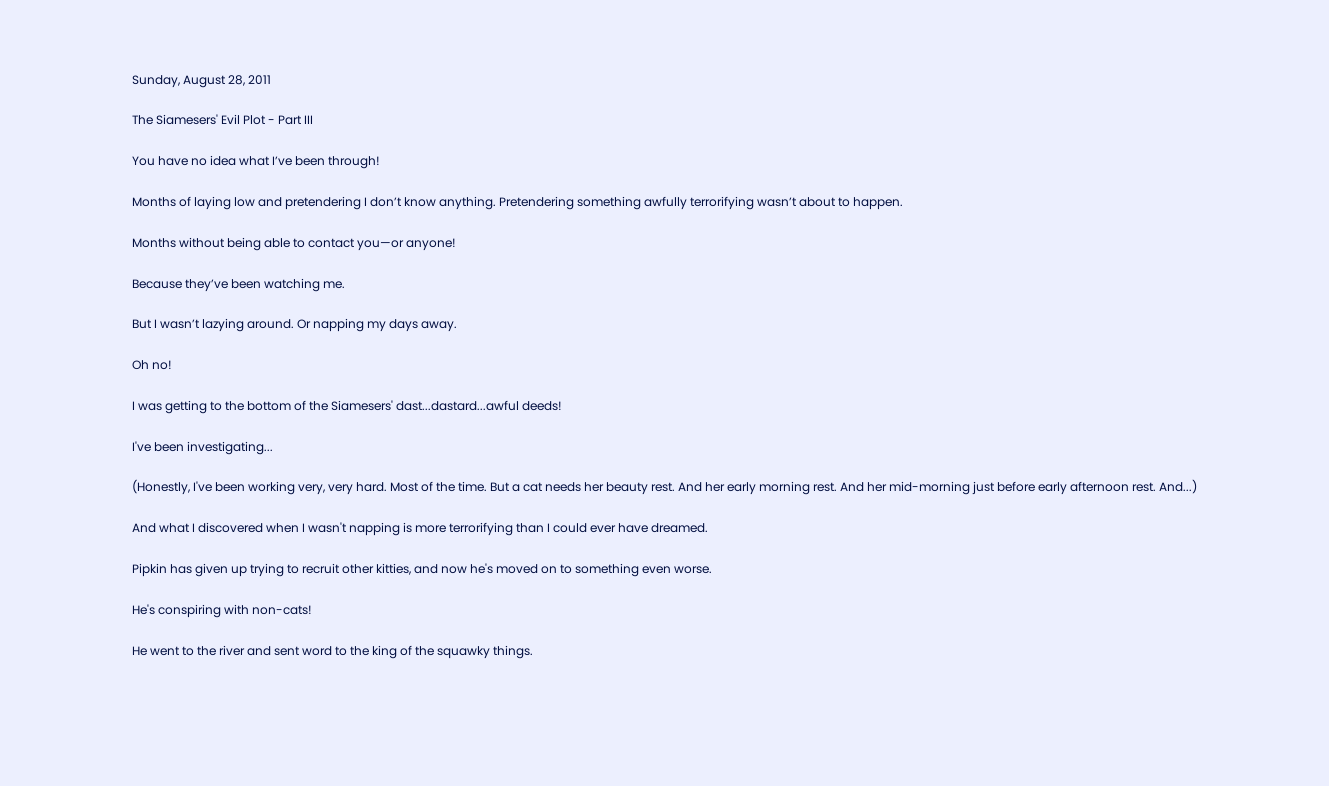Sunday, August 28, 2011

The Siamesers' Evil Plot - Part III

You have no idea what I’ve been through!

Months of laying low and pretendering I don’t know anything. Pretendering something awfully terrorifying wasn’t about to happen.

Months without being able to contact you—or anyone!

Because they’ve been watching me.

But I wasn’t lazying around. Or napping my days away.

Oh no!

I was getting to the bottom of the Siamesers' dast...dastard...awful deeds!

I've been investigating...

(Honestly, I've been working very, very hard. Most of the time. But a cat needs her beauty rest. And her early morning rest. And her mid-morning just before early afternoon rest. And...)

And what I discovered when I wasn't napping is more terrorifying than I could ever have dreamed.

Pipkin has given up trying to recruit other kitties, and now he's moved on to something even worse.

He's conspiring with non-cats!

He went to the river and sent word to the king of the squawky things.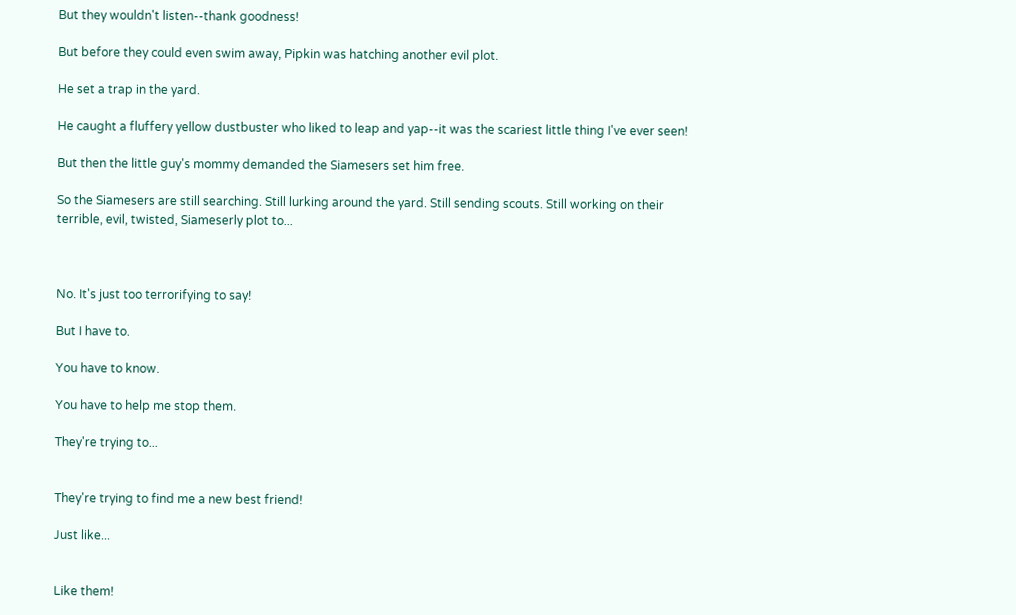But they wouldn't listen--thank goodness!

But before they could even swim away, Pipkin was hatching another evil plot.

He set a trap in the yard.

He caught a fluffery yellow dustbuster who liked to leap and yap--it was the scariest little thing I've ever seen!

But then the little guy's mommy demanded the Siamesers set him free.

So the Siamesers are still searching. Still lurking around the yard. Still sending scouts. Still working on their terrible, evil, twisted, Siameserly plot to...



No. It's just too terrorifying to say!

But I have to.

You have to know.

You have to help me stop them.

They're trying to...


They're trying to find me a new best friend!

Just like...


Like them!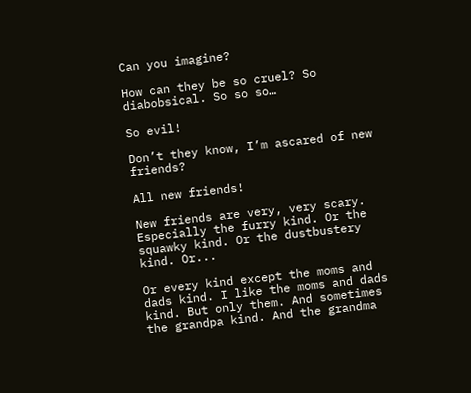Can you imagine?

How can they be so cruel? So diabobsical. So so so…

So evil!

Don’t they know, I’m ascared of new friends?

All new friends!

New friends are very, very scary. Especially the furry kind. Or the squawky kind. Or the dustbustery kind. Or...

Or every kind except the moms and dads kind. I like the moms and dads kind. But only them. And sometimes the grandpa kind. And the grandma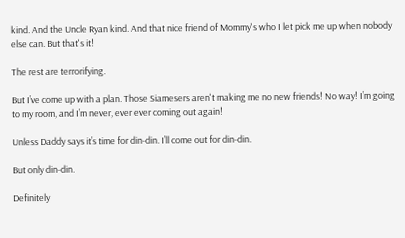kind. And the Uncle Ryan kind. And that nice friend of Mommy's who I let pick me up when nobody else can. But that's it!

The rest are terrorifying.

But I’ve come up with a plan. Those Siamesers aren't making me no new friends! No way! I’m going to my room, and I’m never, ever ever coming out again!

Unless Daddy says it’s time for din-din. I’ll come out for din-din.

But only din-din.

Definitely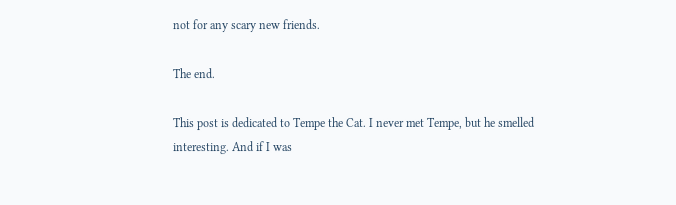not for any scary new friends.

The end.

This post is dedicated to Tempe the Cat. I never met Tempe, but he smelled interesting. And if I was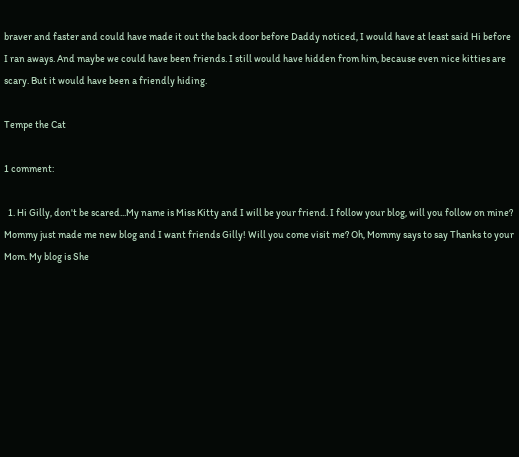braver and faster and could have made it out the back door before Daddy noticed, I would have at least said Hi before I ran aways. And maybe we could have been friends. I still would have hidden from him, because even nice kitties are scary. But it would have been a friendly hiding.

Tempe the Cat

1 comment:

  1. Hi Gilly, don't be scared...My name is Miss Kitty and I will be your friend. I follow your blog, will you follow on mine? Mommy just made me new blog and I want friends Gilly! Will you come visit me? Oh, Mommy says to say Thanks to your Mom. My blog is She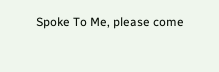Spoke To Me, please come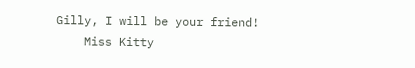Gilly, I will be your friend!
    Miss Kitty